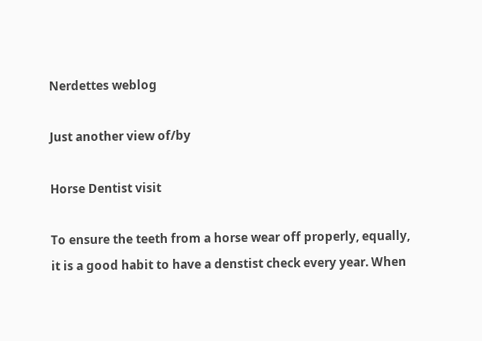Nerdettes weblog

Just another view of/by

Horse Dentist visit

To ensure the teeth from a horse wear off properly, equally, it is a good habit to have a denstist check every year. When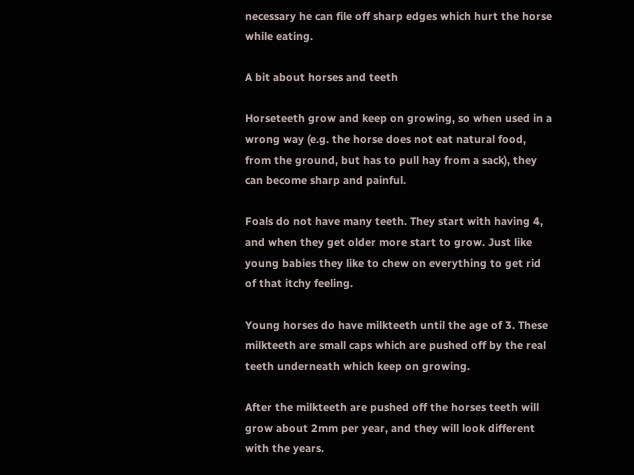necessary he can file off sharp edges which hurt the horse while eating.

A bit about horses and teeth

Horseteeth grow and keep on growing, so when used in a wrong way (e.g. the horse does not eat natural food, from the ground, but has to pull hay from a sack), they can become sharp and painful.

Foals do not have many teeth. They start with having 4, and when they get older more start to grow. Just like young babies they like to chew on everything to get rid of that itchy feeling.

Young horses do have milkteeth until the age of 3. These milkteeth are small caps which are pushed off by the real teeth underneath which keep on growing.

After the milkteeth are pushed off the horses teeth will grow about 2mm per year, and they will look different with the years.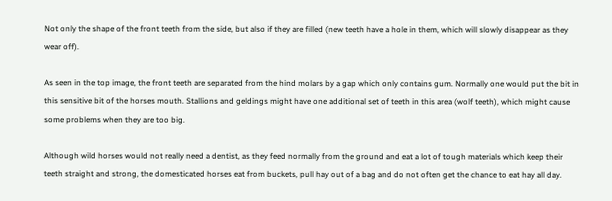Not only the shape of the front teeth from the side, but also if they are filled (new teeth have a hole in them, which will slowly disappear as they wear off).

As seen in the top image, the front teeth are separated from the hind molars by a gap which only contains gum. Normally one would put the bit in this sensitive bit of the horses mouth. Stallions and geldings might have one additional set of teeth in this area (wolf teeth), which might cause some problems when they are too big.

Although wild horses would not really need a dentist, as they feed normally from the ground and eat a lot of tough materials which keep their teeth straight and strong, the domesticated horses eat from buckets, pull hay out of a bag and do not often get the chance to eat hay all day.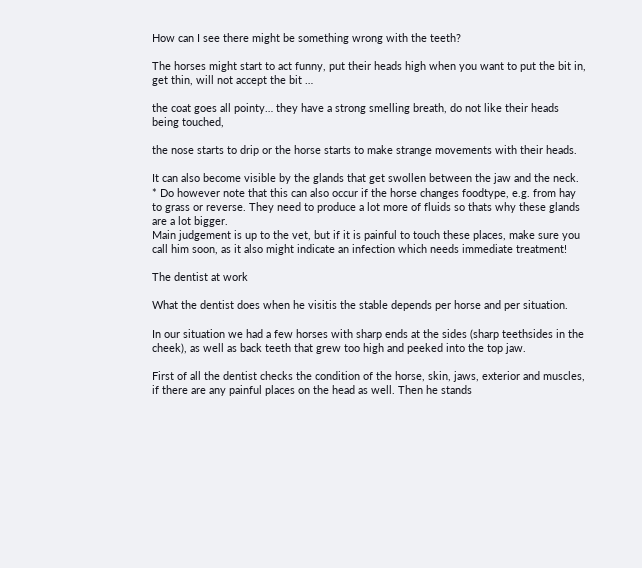How can I see there might be something wrong with the teeth?

The horses might start to act funny, put their heads high when you want to put the bit in, get thin, will not accept the bit …

the coat goes all pointy… they have a strong smelling breath, do not like their heads being touched,

the nose starts to drip or the horse starts to make strange movements with their heads.

It can also become visible by the glands that get swollen between the jaw and the neck.
* Do however note that this can also occur if the horse changes foodtype, e.g. from hay to grass or reverse. They need to produce a lot more of fluids so thats why these glands are a lot bigger.
Main judgement is up to the vet, but if it is painful to touch these places, make sure you call him soon, as it also might indicate an infection which needs immediate treatment!

The dentist at work

What the dentist does when he visitis the stable depends per horse and per situation.

In our situation we had a few horses with sharp ends at the sides (sharp teethsides in the cheek), as well as back teeth that grew too high and peeked into the top jaw.

First of all the dentist checks the condition of the horse, skin, jaws, exterior and muscles, if there are any painful places on the head as well. Then he stands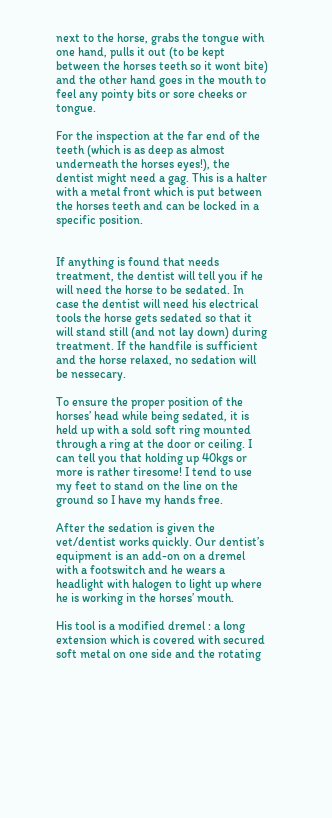next to the horse, grabs the tongue with one hand, pulls it out (to be kept between the horses teeth so it wont bite) and the other hand goes in the mouth to feel any pointy bits or sore cheeks or tongue.

For the inspection at the far end of the teeth (which is as deep as almost underneath the horses eyes!), the dentist might need a gag. This is a halter with a metal front which is put between the horses teeth and can be locked in a specific position.


If anything is found that needs treatment, the dentist will tell you if he will need the horse to be sedated. In case the dentist will need his electrical tools the horse gets sedated so that it will stand still (and not lay down) during treatment. If the handfile is sufficient and the horse relaxed, no sedation will be nessecary.

To ensure the proper position of the horses’ head while being sedated, it is held up with a sold soft ring mounted through a ring at the door or ceiling. I can tell you that holding up 40kgs or more is rather tiresome! I tend to use my feet to stand on the line on the ground so I have my hands free.

After the sedation is given the vet/dentist works quickly. Our dentist’s equipment is an add-on on a dremel with a footswitch and he wears a headlight with halogen to light up where he is working in the horses’ mouth.

His tool is a modified dremel : a long extension which is covered with secured soft metal on one side and the rotating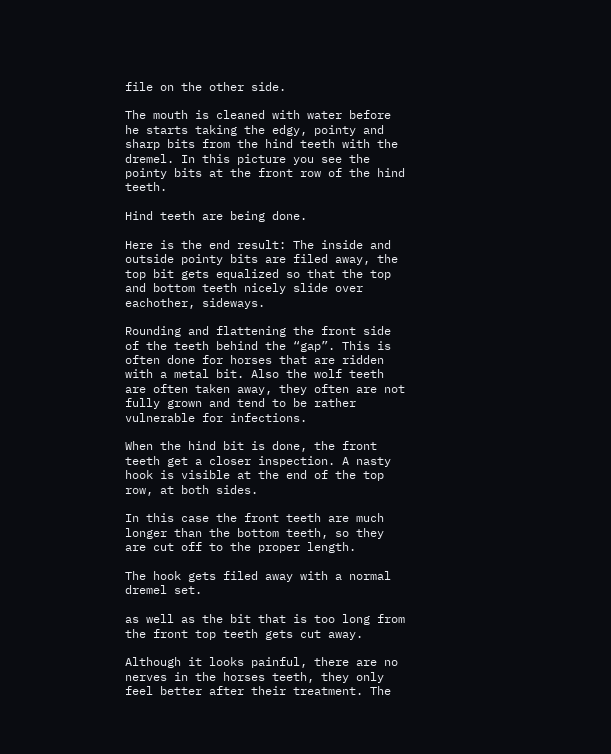file on the other side.

The mouth is cleaned with water before he starts taking the edgy, pointy and sharp bits from the hind teeth with the dremel. In this picture you see the pointy bits at the front row of the hind teeth.

Hind teeth are being done.

Here is the end result: The inside and outside pointy bits are filed away, the top bit gets equalized so that the top and bottom teeth nicely slide over eachother, sideways.

Rounding and flattening the front side of the teeth behind the “gap”. This is often done for horses that are ridden with a metal bit. Also the wolf teeth are often taken away, they often are not fully grown and tend to be rather vulnerable for infections.

When the hind bit is done, the front teeth get a closer inspection. A nasty hook is visible at the end of the top row, at both sides.

In this case the front teeth are much longer than the bottom teeth, so they are cut off to the proper length.

The hook gets filed away with a normal dremel set.

as well as the bit that is too long from the front top teeth gets cut away.

Although it looks painful, there are no nerves in the horses teeth, they only feel better after their treatment. The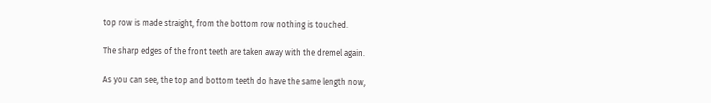top row is made straight, from the bottom row nothing is touched.

The sharp edges of the front teeth are taken away with the dremel again.

As you can see, the top and bottom teeth do have the same length now,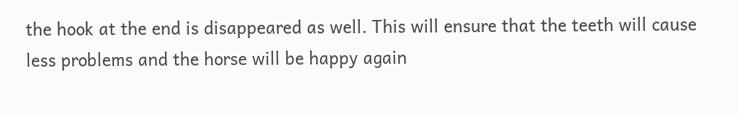the hook at the end is disappeared as well. This will ensure that the teeth will cause less problems and the horse will be happy again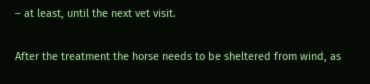– at least, until the next vet visit.

After the treatment the horse needs to be sheltered from wind, as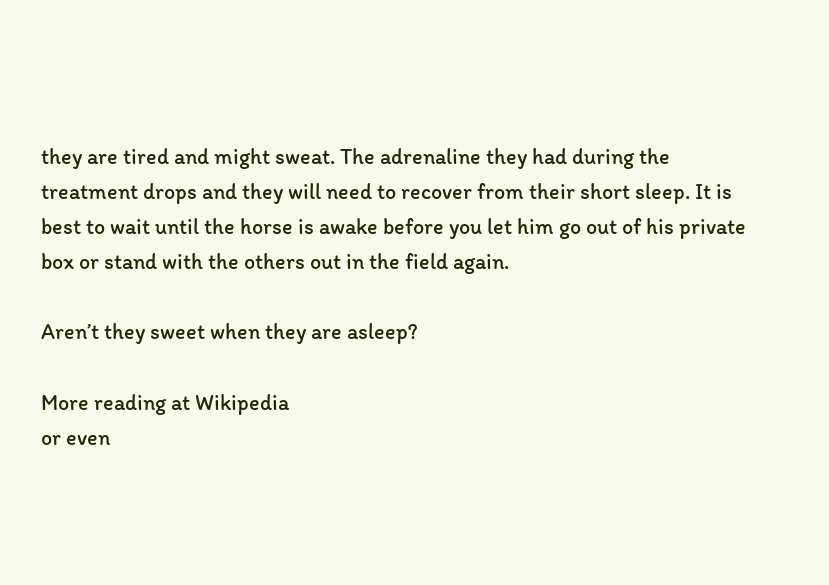they are tired and might sweat. The adrenaline they had during the treatment drops and they will need to recover from their short sleep. It is best to wait until the horse is awake before you let him go out of his private box or stand with the others out in the field again.

Aren’t they sweet when they are asleep?

More reading at Wikipedia
or even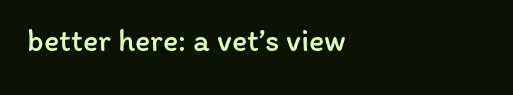better here: a vet’s view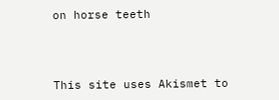on horse teeth



This site uses Akismet to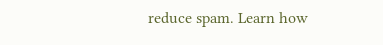reduce spam. Learn how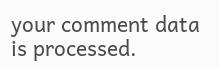your comment data is processed.